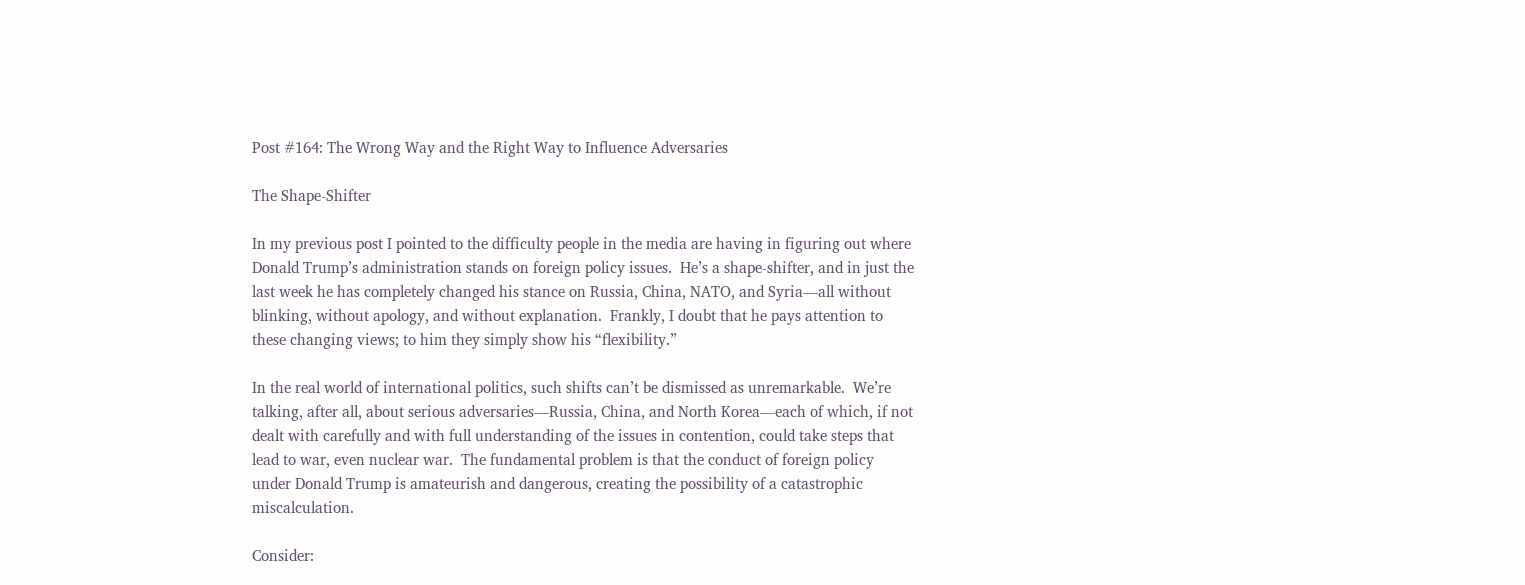Post #164: The Wrong Way and the Right Way to Influence Adversaries

The Shape-Shifter

In my previous post I pointed to the difficulty people in the media are having in figuring out where Donald Trump’s administration stands on foreign policy issues.  He’s a shape-shifter, and in just the last week he has completely changed his stance on Russia, China, NATO, and Syria—all without blinking, without apology, and without explanation.  Frankly, I doubt that he pays attention to these changing views; to him they simply show his “flexibility.”

In the real world of international politics, such shifts can’t be dismissed as unremarkable.  We’re talking, after all, about serious adversaries—Russia, China, and North Korea—each of which, if not dealt with carefully and with full understanding of the issues in contention, could take steps that lead to war, even nuclear war.  The fundamental problem is that the conduct of foreign policy under Donald Trump is amateurish and dangerous, creating the possibility of a catastrophic miscalculation.

Consider: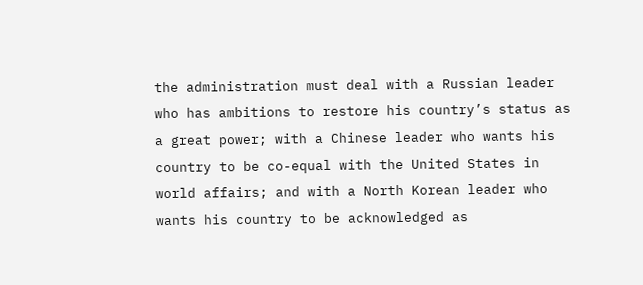the administration must deal with a Russian leader who has ambitions to restore his country’s status as a great power; with a Chinese leader who wants his country to be co-equal with the United States in world affairs; and with a North Korean leader who wants his country to be acknowledged as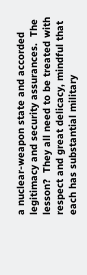a nuclear-weapon state and accorded legitimacy and security assurances.  The lesson?  They all need to be treated with respect and great delicacy, mindful that each has substantial military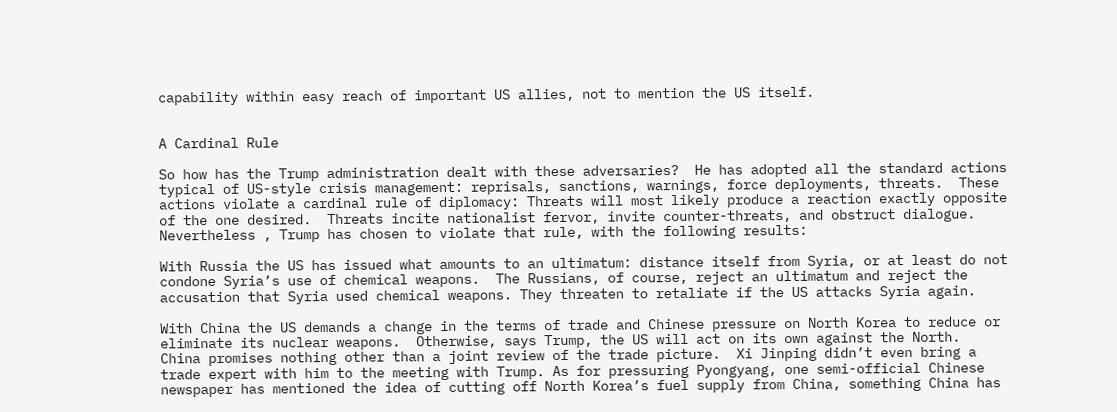capability within easy reach of important US allies, not to mention the US itself.


A Cardinal Rule

So how has the Trump administration dealt with these adversaries?  He has adopted all the standard actions typical of US-style crisis management: reprisals, sanctions, warnings, force deployments, threats.  These actions violate a cardinal rule of diplomacy: Threats will most likely produce a reaction exactly opposite of the one desired.  Threats incite nationalist fervor, invite counter-threats, and obstruct dialogue. Nevertheless , Trump has chosen to violate that rule, with the following results:

With Russia the US has issued what amounts to an ultimatum: distance itself from Syria, or at least do not condone Syria’s use of chemical weapons.  The Russians, of course, reject an ultimatum and reject the accusation that Syria used chemical weapons. They threaten to retaliate if the US attacks Syria again.

With China the US demands a change in the terms of trade and Chinese pressure on North Korea to reduce or eliminate its nuclear weapons.  Otherwise, says Trump, the US will act on its own against the North.  China promises nothing other than a joint review of the trade picture.  Xi Jinping didn’t even bring a trade expert with him to the meeting with Trump. As for pressuring Pyongyang, one semi-official Chinese newspaper has mentioned the idea of cutting off North Korea’s fuel supply from China, something China has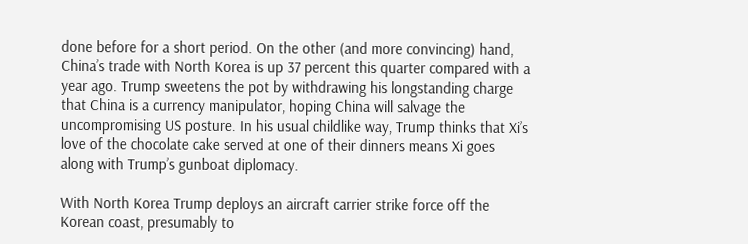done before for a short period. On the other (and more convincing) hand, China’s trade with North Korea is up 37 percent this quarter compared with a year ago. Trump sweetens the pot by withdrawing his longstanding charge that China is a currency manipulator, hoping China will salvage the uncompromising US posture. In his usual childlike way, Trump thinks that Xi’s love of the chocolate cake served at one of their dinners means Xi goes along with Trump’s gunboat diplomacy.

With North Korea Trump deploys an aircraft carrier strike force off the Korean coast, presumably to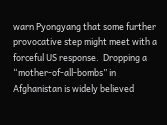warn Pyongyang that some further provocative step might meet with a forceful US response.  Dropping a “mother-of-all-bombs” in Afghanistan is widely believed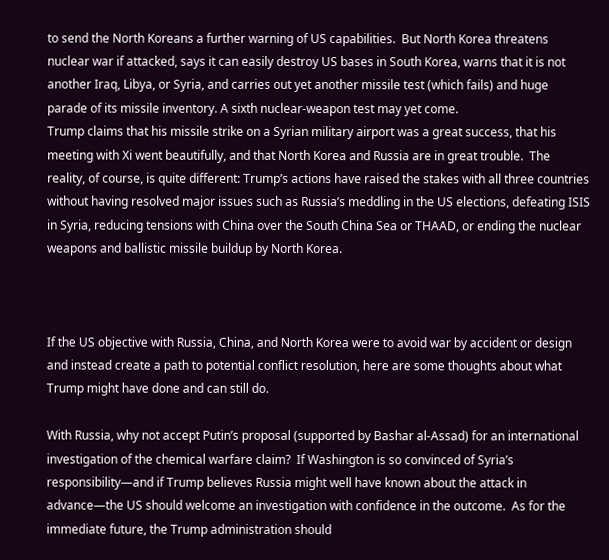to send the North Koreans a further warning of US capabilities.  But North Korea threatens nuclear war if attacked, says it can easily destroy US bases in South Korea, warns that it is not another Iraq, Libya, or Syria, and carries out yet another missile test (which fails) and huge parade of its missile inventory. A sixth nuclear-weapon test may yet come.
Trump claims that his missile strike on a Syrian military airport was a great success, that his meeting with Xi went beautifully, and that North Korea and Russia are in great trouble.  The reality, of course, is quite different: Trump’s actions have raised the stakes with all three countries without having resolved major issues such as Russia’s meddling in the US elections, defeating ISIS in Syria, reducing tensions with China over the South China Sea or THAAD, or ending the nuclear weapons and ballistic missile buildup by North Korea.



If the US objective with Russia, China, and North Korea were to avoid war by accident or design and instead create a path to potential conflict resolution, here are some thoughts about what Trump might have done and can still do.

With Russia, why not accept Putin’s proposal (supported by Bashar al-Assad) for an international investigation of the chemical warfare claim?  If Washington is so convinced of Syria’s responsibility—and if Trump believes Russia might well have known about the attack in advance—the US should welcome an investigation with confidence in the outcome.  As for the immediate future, the Trump administration should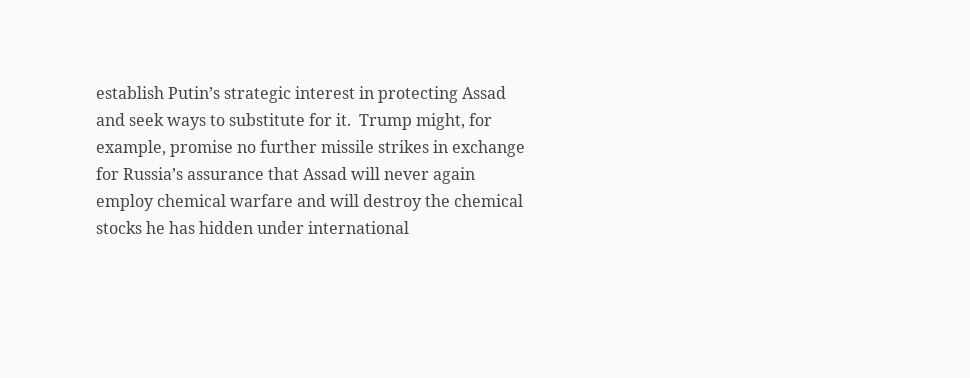establish Putin’s strategic interest in protecting Assad and seek ways to substitute for it.  Trump might, for example, promise no further missile strikes in exchange for Russia’s assurance that Assad will never again employ chemical warfare and will destroy the chemical stocks he has hidden under international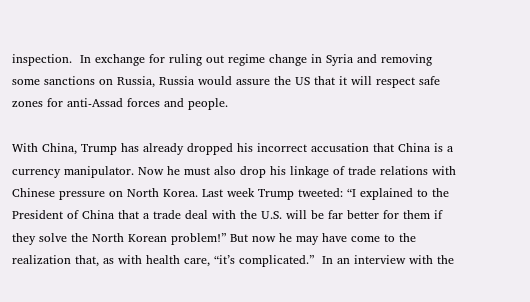inspection.  In exchange for ruling out regime change in Syria and removing some sanctions on Russia, Russia would assure the US that it will respect safe zones for anti-Assad forces and people.

With China, Trump has already dropped his incorrect accusation that China is a currency manipulator. Now he must also drop his linkage of trade relations with Chinese pressure on North Korea. Last week Trump tweeted: “I explained to the President of China that a trade deal with the U.S. will be far better for them if they solve the North Korean problem!” But now he may have come to the realization that, as with health care, “it’s complicated.”  In an interview with the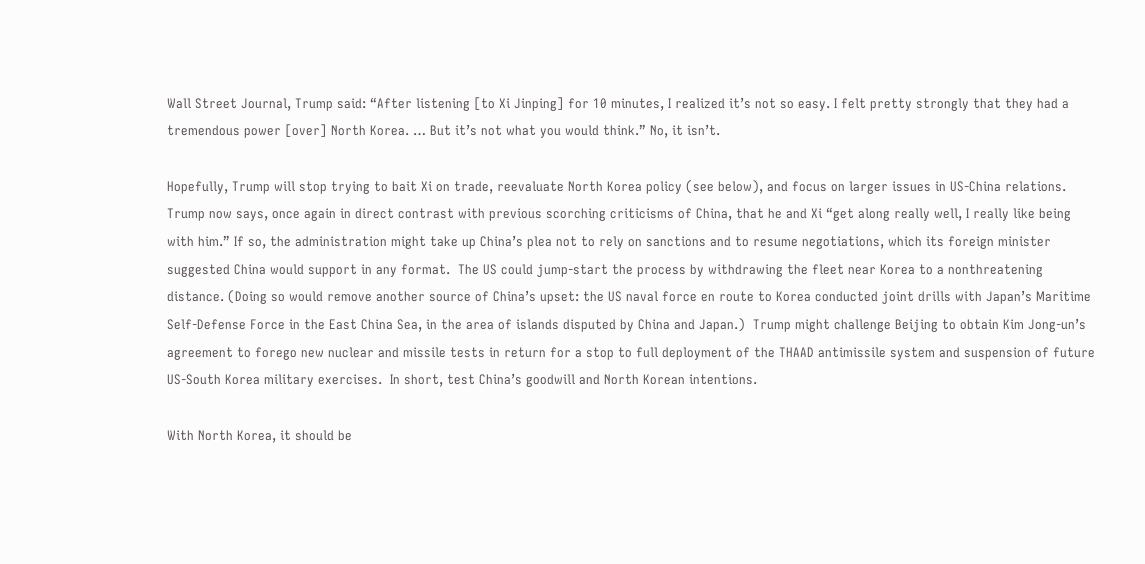Wall Street Journal, Trump said: “After listening [to Xi Jinping] for 10 minutes, I realized it’s not so easy. I felt pretty strongly that they had a tremendous power [over] North Korea. … But it’s not what you would think.” No, it isn’t.

Hopefully, Trump will stop trying to bait Xi on trade, reevaluate North Korea policy (see below), and focus on larger issues in US-China relations. Trump now says, once again in direct contrast with previous scorching criticisms of China, that he and Xi “get along really well, I really like being with him.” If so, the administration might take up China’s plea not to rely on sanctions and to resume negotiations, which its foreign minister suggested China would support in any format.  The US could jump-start the process by withdrawing the fleet near Korea to a nonthreatening distance. (Doing so would remove another source of China’s upset: the US naval force en route to Korea conducted joint drills with Japan’s Maritime Self-Defense Force in the East China Sea, in the area of islands disputed by China and Japan.)  Trump might challenge Beijing to obtain Kim Jong-un’s agreement to forego new nuclear and missile tests in return for a stop to full deployment of the THAAD antimissile system and suspension of future US-South Korea military exercises.  In short, test China’s goodwill and North Korean intentions.

With North Korea, it should be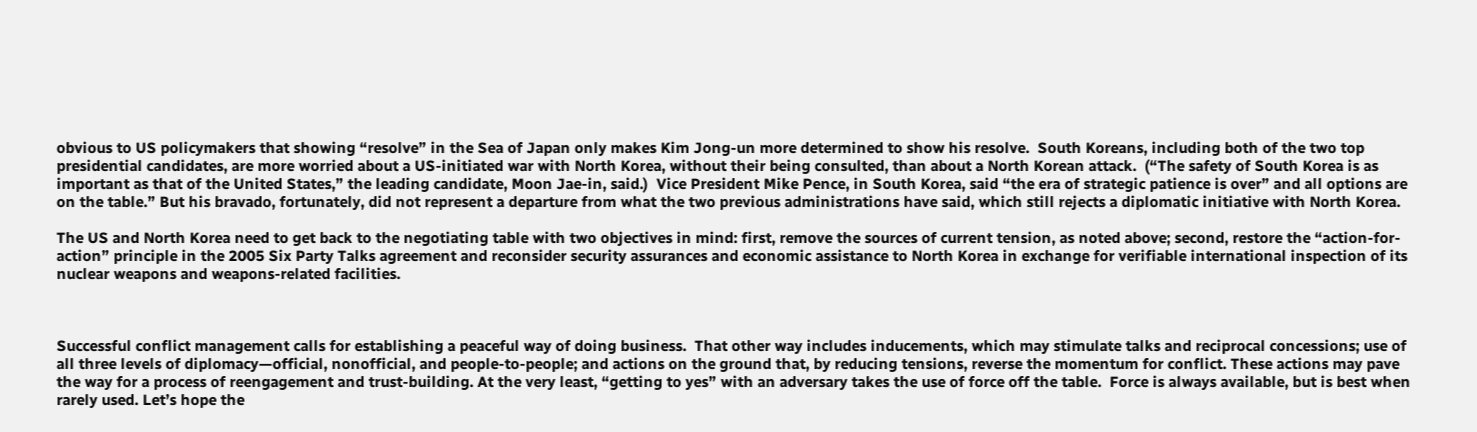obvious to US policymakers that showing “resolve” in the Sea of Japan only makes Kim Jong-un more determined to show his resolve.  South Koreans, including both of the two top presidential candidates, are more worried about a US-initiated war with North Korea, without their being consulted, than about a North Korean attack.  (“The safety of South Korea is as important as that of the United States,” the leading candidate, Moon Jae-in, said.)  Vice President Mike Pence, in South Korea, said “the era of strategic patience is over” and all options are on the table.” But his bravado, fortunately, did not represent a departure from what the two previous administrations have said, which still rejects a diplomatic initiative with North Korea.

The US and North Korea need to get back to the negotiating table with two objectives in mind: first, remove the sources of current tension, as noted above; second, restore the “action-for-action” principle in the 2005 Six Party Talks agreement and reconsider security assurances and economic assistance to North Korea in exchange for verifiable international inspection of its nuclear weapons and weapons-related facilities.



Successful conflict management calls for establishing a peaceful way of doing business.  That other way includes inducements, which may stimulate talks and reciprocal concessions; use of all three levels of diplomacy—official, nonofficial, and people-to-people; and actions on the ground that, by reducing tensions, reverse the momentum for conflict. These actions may pave the way for a process of reengagement and trust-building. At the very least, “getting to yes” with an adversary takes the use of force off the table.  Force is always available, but is best when rarely used. Let’s hope the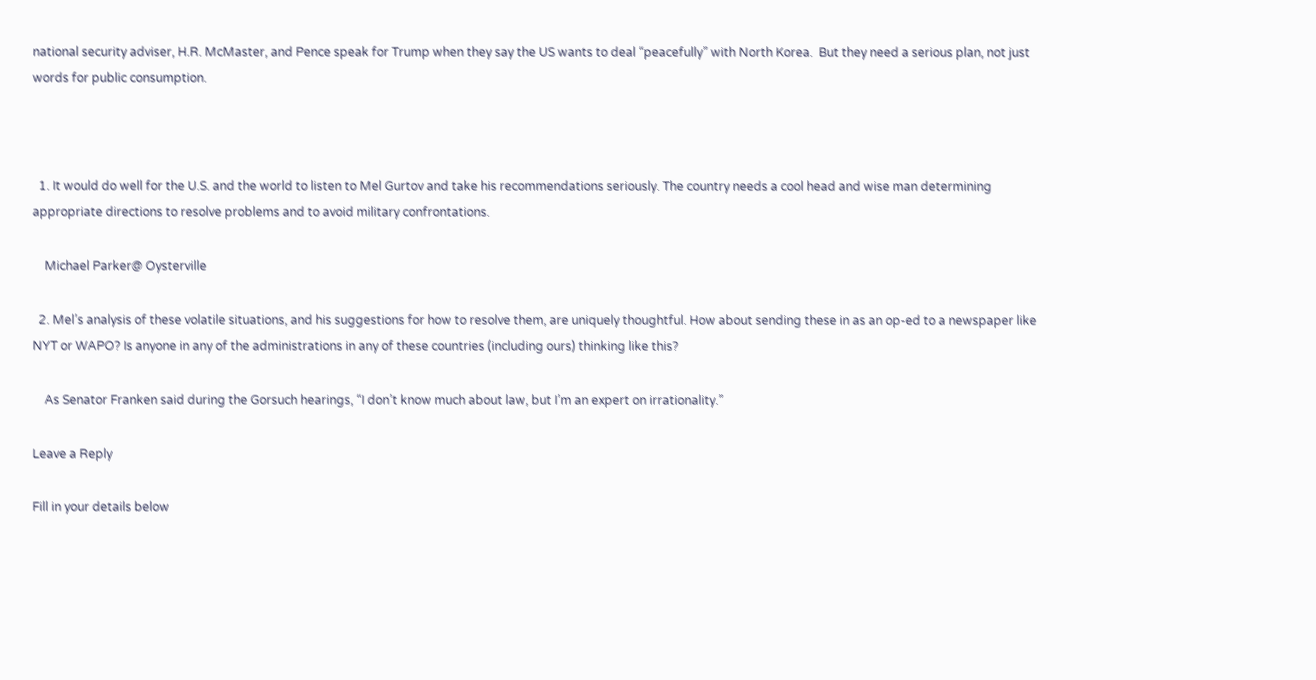national security adviser, H.R. McMaster, and Pence speak for Trump when they say the US wants to deal “peacefully” with North Korea.  But they need a serious plan, not just words for public consumption.



  1. It would do well for the U.S. and the world to listen to Mel Gurtov and take his recommendations seriously. The country needs a cool head and wise man determining appropriate directions to resolve problems and to avoid military confrontations.

    Michael Parker@ Oysterville

  2. Mel’s analysis of these volatile situations, and his suggestions for how to resolve them, are uniquely thoughtful. How about sending these in as an op-ed to a newspaper like NYT or WAPO? Is anyone in any of the administrations in any of these countries (including ours) thinking like this?

    As Senator Franken said during the Gorsuch hearings, “I don’t know much about law, but I’m an expert on irrationality.”

Leave a Reply

Fill in your details below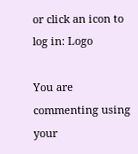or click an icon to log in: Logo

You are commenting using your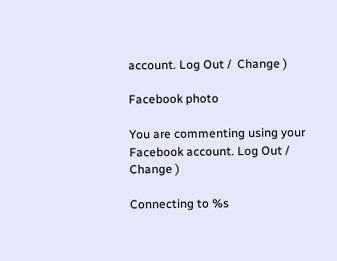account. Log Out /  Change )

Facebook photo

You are commenting using your Facebook account. Log Out /  Change )

Connecting to %s